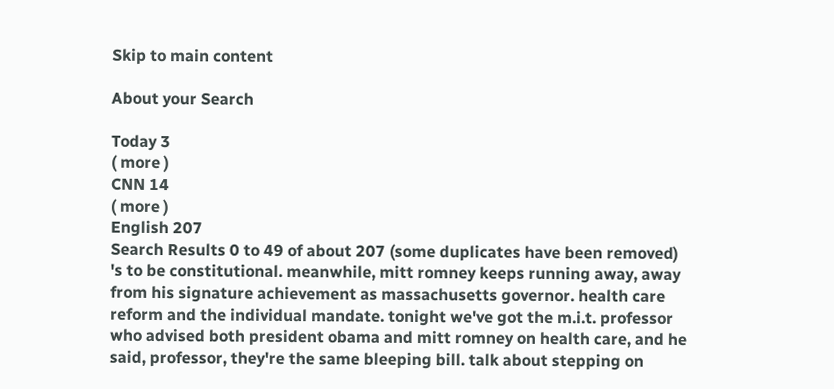Skip to main content

About your Search

Today 3
( more )
CNN 14
( more )
English 207
Search Results 0 to 49 of about 207 (some duplicates have been removed)
's to be constitutional. meanwhile, mitt romney keeps running away, away from his signature achievement as massachusetts governor. health care reform and the individual mandate. tonight we've got the m.i.t. professor who advised both president obama and mitt romney on health care, and he said, professor, they're the same bleeping bill. talk about stepping on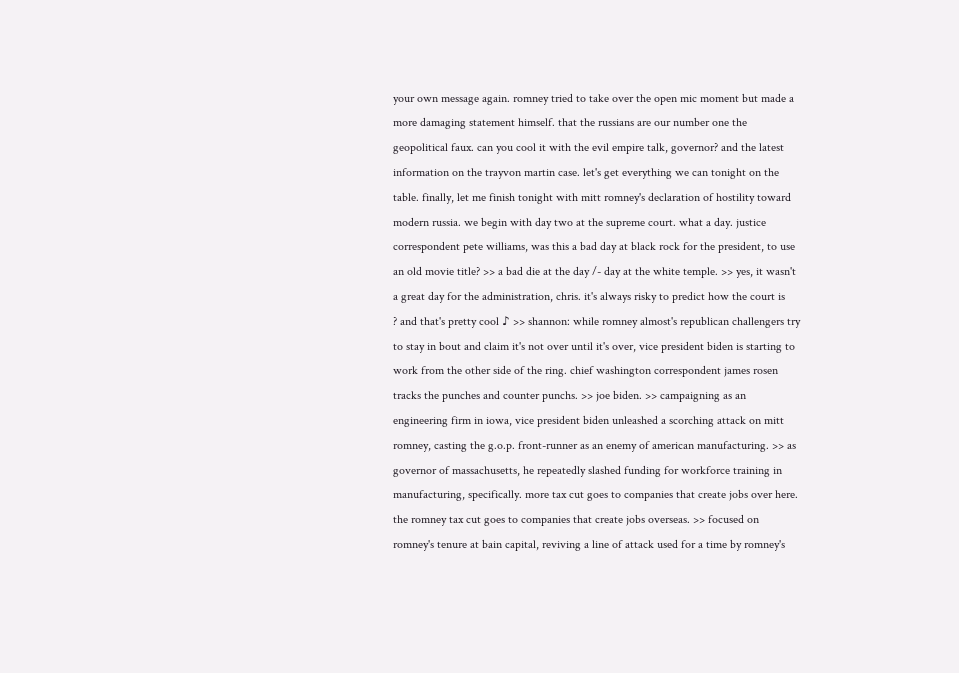your own message again. romney tried to take over the open mic moment but made a more damaging statement himself. that the russians are our number one the geopolitical faux. can you cool it with the evil empire talk, governor? and the latest information on the trayvon martin case. let's get everything we can tonight on the table. finally, let me finish tonight with mitt romney's declaration of hostility toward modern russia. we begin with day two at the supreme court. what a day. justice correspondent pete williams, was this a bad day at black rock for the president, to use an old movie title? >> a bad die at the day /- day at the white temple. >> yes, it wasn't a great day for the administration, chris. it's always risky to predict how the court is
? and that's pretty cool ♪ >> shannon: while romney almost's republican challengers try to stay in bout and claim it's not over until it's over, vice president biden is starting to work from the other side of the ring. chief washington correspondent james rosen tracks the punches and counter punchs. >> joe biden. >> campaigning as an engineering firm in iowa, vice president biden unleashed a scorching attack on mitt romney, casting the g.o.p. front-runner as an enemy of american manufacturing. >> as governor of massachusetts, he repeatedly slashed funding for workforce training in manufacturing, specifically. more tax cut goes to companies that create jobs over here. the romney tax cut goes to companies that create jobs overseas. >> focused on romney's tenure at bain capital, reviving a line of attack used for a time by romney's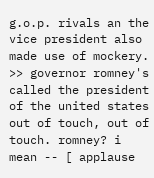g.o.p. rivals an the vice president also made use of mockery. >> governor romney's called the president of the united states out of touch, out of touch. romney? i mean -- [ applause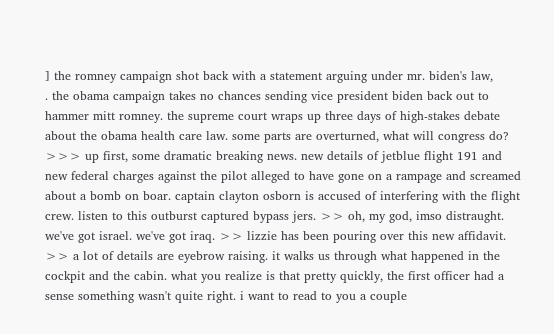] the romney campaign shot back with a statement arguing under mr. biden's law,
. the obama campaign takes no chances sending vice president biden back out to hammer mitt romney. the supreme court wraps up three days of high-stakes debate about the obama health care law. some parts are overturned, what will congress do? >>> up first, some dramatic breaking news. new details of jetblue flight 191 and new federal charges against the pilot alleged to have gone on a rampage and screamed about a bomb on boar. captain clayton osborn is accused of interfering with the flight crew. listen to this outburst captured bypass jers. >> oh, my god, imso distraught. we've got israel. we've got iraq. >> lizzie has been pouring over this new affidavit. >> a lot of details are eyebrow raising. it walks us through what happened in the cockpit and the cabin. what you realize is that pretty quickly, the first officer had a sense something wasn't quite right. i want to read to you a couple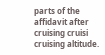parts of the affidavit after cruising cruisi cruising altitude.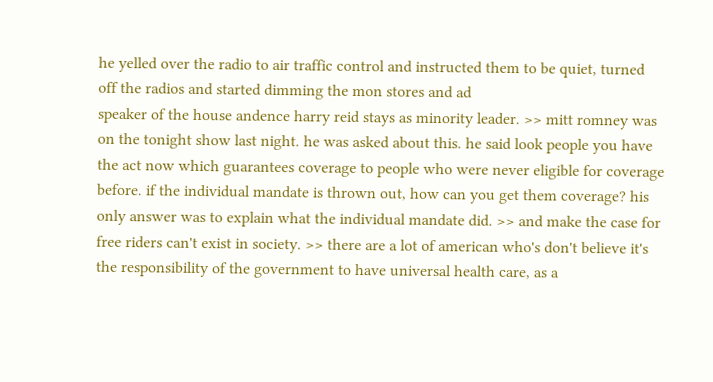he yelled over the radio to air traffic control and instructed them to be quiet, turned off the radios and started dimming the mon stores and ad
speaker of the house andence harry reid stays as minority leader. >> mitt romney was on the tonight show last night. he was asked about this. he said look people you have the act now which guarantees coverage to people who were never eligible for coverage before. if the individual mandate is thrown out, how can you get them coverage? his only answer was to explain what the individual mandate did. >> and make the case for free riders can't exist in society. >> there are a lot of american who's don't believe it's the responsibility of the government to have universal health care, as a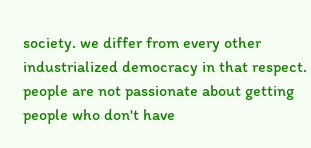society. we differ from every other industrialized democracy in that respect. people are not passionate about getting people who don't have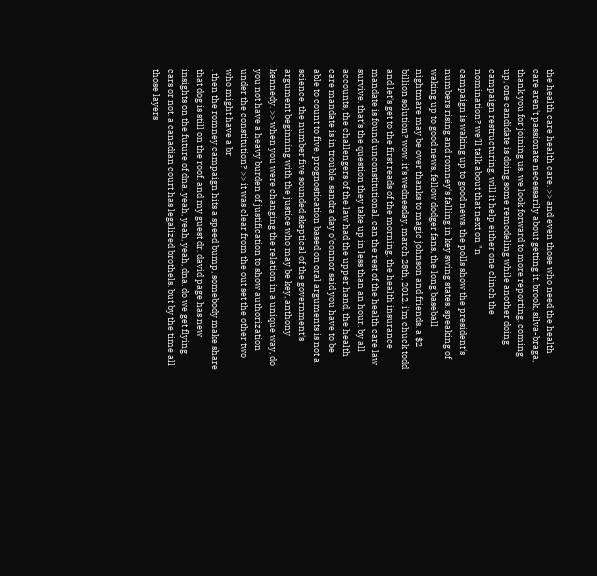the health care health care. >> and even those who need the health care aren't passionate necessarily about getting it. brook, silva-braga, thank you for joining us. we look forward to more reporting. coming up, one candidate is doing some remodeling while another doing campaign restructuring. will it help either one clinch the nomination? we'll talk about that next on "n
campaign is waking up to good news. the polls show the president's numbers rising and romney's falling in key swing states. speaking of waking up to good news, fellow dodger fans, the long baseball nightmare may be over thanks to magic johnson and friends. a $2 billion solution? wow. it's wednesday, march 28th, 2012. i'm chuck todd and let's get to the first reads of the morning. the health insurance mandate is found unconstitutional. can the rest of the health care law survive. that's the question they take up in less than an hour. by all accounts, the challengers of the law had the upper hand. the health care mandate is in trouble. sandra day o'connor said you have to be able to count to five. prognostication based on oral arguments is not a science. the number five sounded skeptical of the government's argument beginning with the justice who may be key, anthony kennedy. >> when you were changing the relation in a unique way, do you not have a heavy burden of justification to show authorization under the constitution? >> it was clear from the out set the other two who might have a br
. then the romney campaign hits a speed bump, somebody make share that dog is still on the roof. and my guest dr. david page has new insights on the future of dna. yeah, yeah, yeah, dna. do we get flying cars or not. a canadian court has legalized brothels. but by the time all those layers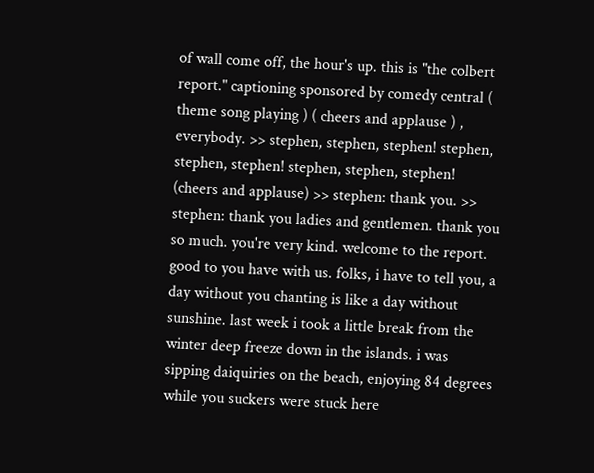of wall come off, the hour's up. this is "the colbert report." captioning sponsored by comedy central ( theme song playing ) ( cheers and applause ) , everybody. >> stephen, stephen, stephen! stephen, stephen, stephen! stephen, stephen, stephen! (cheers and applause) >> stephen: thank you. >> stephen: thank you ladies and gentlemen. thank you so much. you're very kind. welcome to the report. good to you have with us. folks, i have to tell you, a day without you chanting is like a day without sunshine. last week i took a little break from the winter deep freeze down in the islands. i was sipping daiquiries on the beach, enjoying 84 degrees while you suckers were stuck here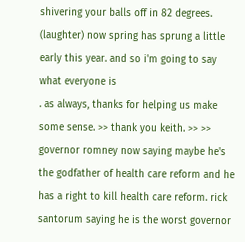shivering your balls off in 82 degrees. (laughter) now spring has sprung a little early this year. and so i'm going to say what everyone is
. as always, thanks for helping us make some sense. >> thank you keith. >> >> governor romney now saying maybe he's the godfather of health care reform and he has a right to kill health care reform. rick santorum saying he is the worst governor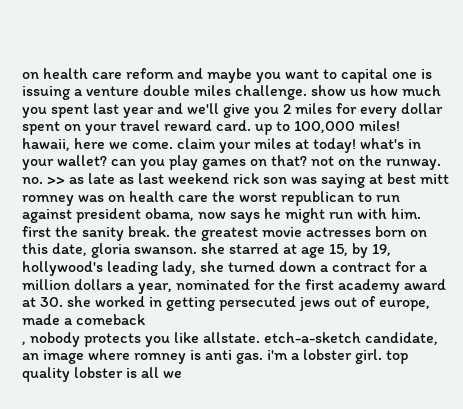on health care reform and maybe you want to capital one is issuing a venture double miles challenge. show us how much you spent last year and we'll give you 2 miles for every dollar spent on your travel reward card. up to 100,000 miles! hawaii, here we come. claim your miles at today! what's in your wallet? can you play games on that? not on the runway. no. >> as late as last weekend rick son was saying at best mitt romney was on health care the worst republican to run against president obama, now says he might run with him. first the sanity break. the greatest movie actresses born on this date, gloria swanson. she starred at age 15, by 19, hollywood's leading lady, she turned down a contract for a million dollars a year, nominated for the first academy award at 30. she worked in getting persecuted jews out of europe, made a comeback
, nobody protects you like allstate. etch-a-sketch candidate, an image where romney is anti gas. i'm a lobster girl. top quality lobster is all we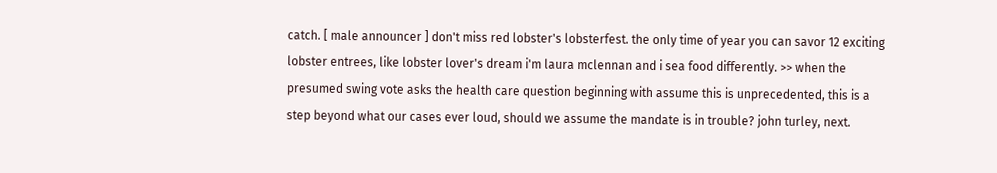catch. [ male announcer ] don't miss red lobster's lobsterfest. the only time of year you can savor 12 exciting lobster entrees, like lobster lover's dream i'm laura mclennan and i sea food differently. >> when the presumed swing vote asks the health care question beginning with assume this is unprecedented, this is a step beyond what our cases ever loud, should we assume the mandate is in trouble? john turley, next.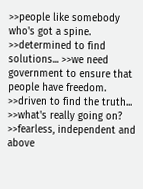>>people like somebody who's got a spine. >>determined to find solutions... >>we need government to ensure that people have freedom. >>driven to find the truth... >>what's really going on? >>fearless, independent and above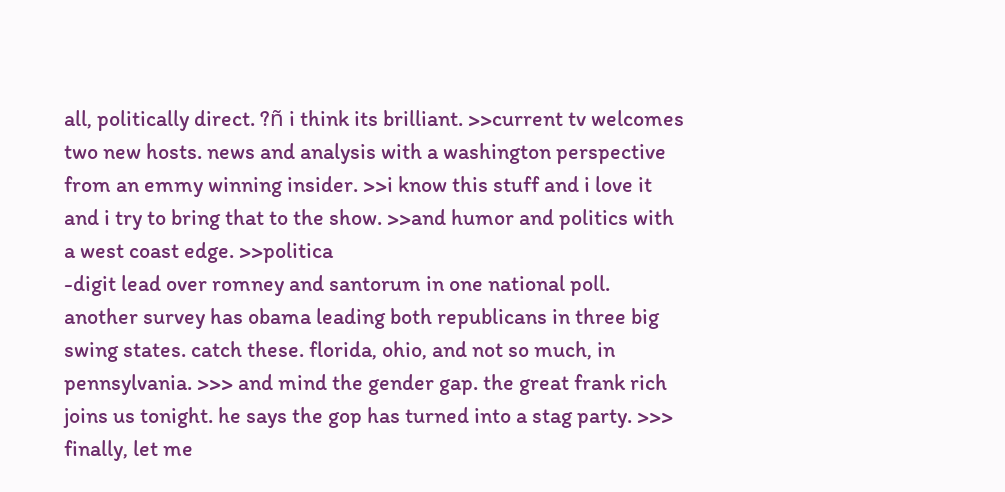all, politically direct. ?ñ i think its brilliant. >>current tv welcomes two new hosts. news and analysis with a washington perspective from an emmy winning insider. >>i know this stuff and i love it and i try to bring that to the show. >>and humor and politics with a west coast edge. >>politica
-digit lead over romney and santorum in one national poll. another survey has obama leading both republicans in three big swing states. catch these. florida, ohio, and not so much, in pennsylvania. >>> and mind the gender gap. the great frank rich joins us tonight. he says the gop has turned into a stag party. >>> finally, let me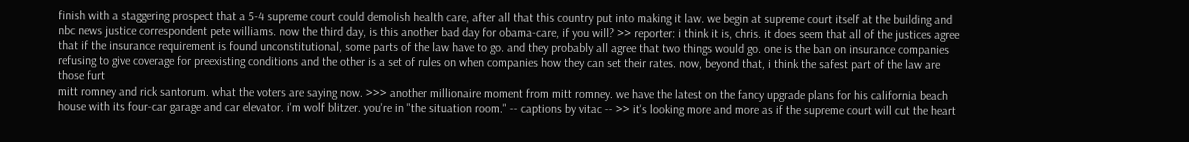finish with a staggering prospect that a 5-4 supreme court could demolish health care, after all that this country put into making it law. we begin at supreme court itself at the building and nbc news justice correspondent pete williams. now the third day, is this another bad day for obama-care, if you will? >> reporter: i think it is, chris. it does seem that all of the justices agree that if the insurance requirement is found unconstitutional, some parts of the law have to go. and they probably all agree that two things would go. one is the ban on insurance companies refusing to give coverage for preexisting conditions and the other is a set of rules on when companies how they can set their rates. now, beyond that, i think the safest part of the law are those furt
mitt romney and rick santorum. what the voters are saying now. >>> another millionaire moment from mitt romney. we have the latest on the fancy upgrade plans for his california beach house with its four-car garage and car elevator. i'm wolf blitzer. you're in "the situation room." -- captions by vitac -- >> it's looking more and more as if the supreme court will cut the heart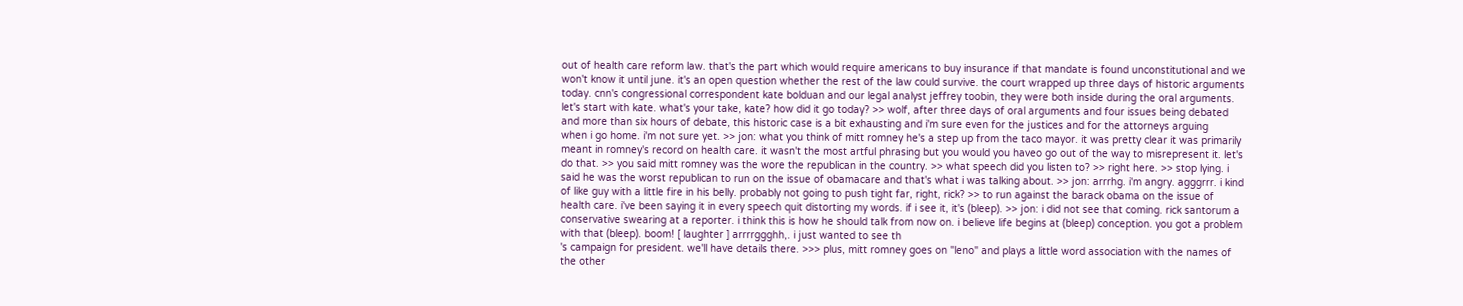out of health care reform law. that's the part which would require americans to buy insurance if that mandate is found unconstitutional and we won't know it until june. it's an open question whether the rest of the law could survive. the court wrapped up three days of historic arguments today. cnn's congressional correspondent kate bolduan and our legal analyst jeffrey toobin, they were both inside during the oral arguments. let's start with kate. what's your take, kate? how did it go today? >> wolf, after three days of oral arguments and four issues being debated and more than six hours of debate, this historic case is a bit exhausting and i'm sure even for the justices and for the attorneys arguing
when i go home. i'm not sure yet. >> jon: what you think of mitt romney he's a step up from the taco mayor. it was pretty clear it was primarily meant in romney's record on health care. it wasn't the most artful phrasing but you would you haveo go out of the way to misrepresent it. let's do that. >> you said mitt romney was the wore the republican in the country. >> what speech did you listen to? >> right here. >> stop lying. i said he was the worst republican to run on the issue of obamacare and that's what i was talking about. >> jon: arrrhg. i'm angry. agggrrr. i kind of like guy with a little fire in his belly. probably not going to push tight far, right, rick? >> to run against the barack obama on the issue of health care. i've been saying it in every speech quit distorting my words. if i see it, it's (bleep). >> jon: i did not see that coming. rick santorum a conservative swearing at a reporter. i think this is how he should talk from now on. i believe life begins at (bleep) conception. you got a problem with that (bleep). boom! [ laughter ] arrrrggghh,. i just wanted to see th
's campaign for president. we'll have details there. >>> plus, mitt romney goes on "leno" and plays a little word association with the names of the other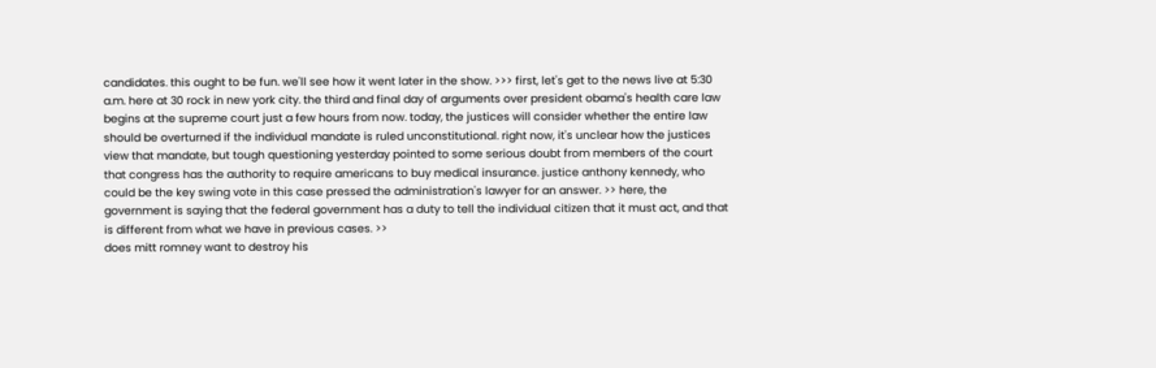candidates. this ought to be fun. we'll see how it went later in the show. >>> first, let's get to the news live at 5:30 a.m. here at 30 rock in new york city. the third and final day of arguments over president obama's health care law begins at the supreme court just a few hours from now. today, the justices will consider whether the entire law should be overturned if the individual mandate is ruled unconstitutional. right now, it's unclear how the justices view that mandate, but tough questioning yesterday pointed to some serious doubt from members of the court that congress has the authority to require americans to buy medical insurance. justice anthony kennedy, who could be the key swing vote in this case pressed the administration's lawyer for an answer. >> here, the government is saying that the federal government has a duty to tell the individual citizen that it must act, and that is different from what we have in previous cases. >>
does mitt romney want to destroy his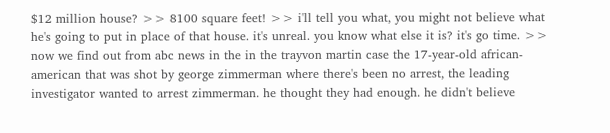$12 million house? >> 8100 square feet! >> i'll tell you what, you might not believe what he's going to put in place of that house. it's unreal. you know what else it is? it's go time. >> now we find out from abc news in the in the trayvon martin case the 17-year-old african-american that was shot by george zimmerman where there's been no arrest, the leading investigator wanted to arrest zimmerman. he thought they had enough. he didn't believe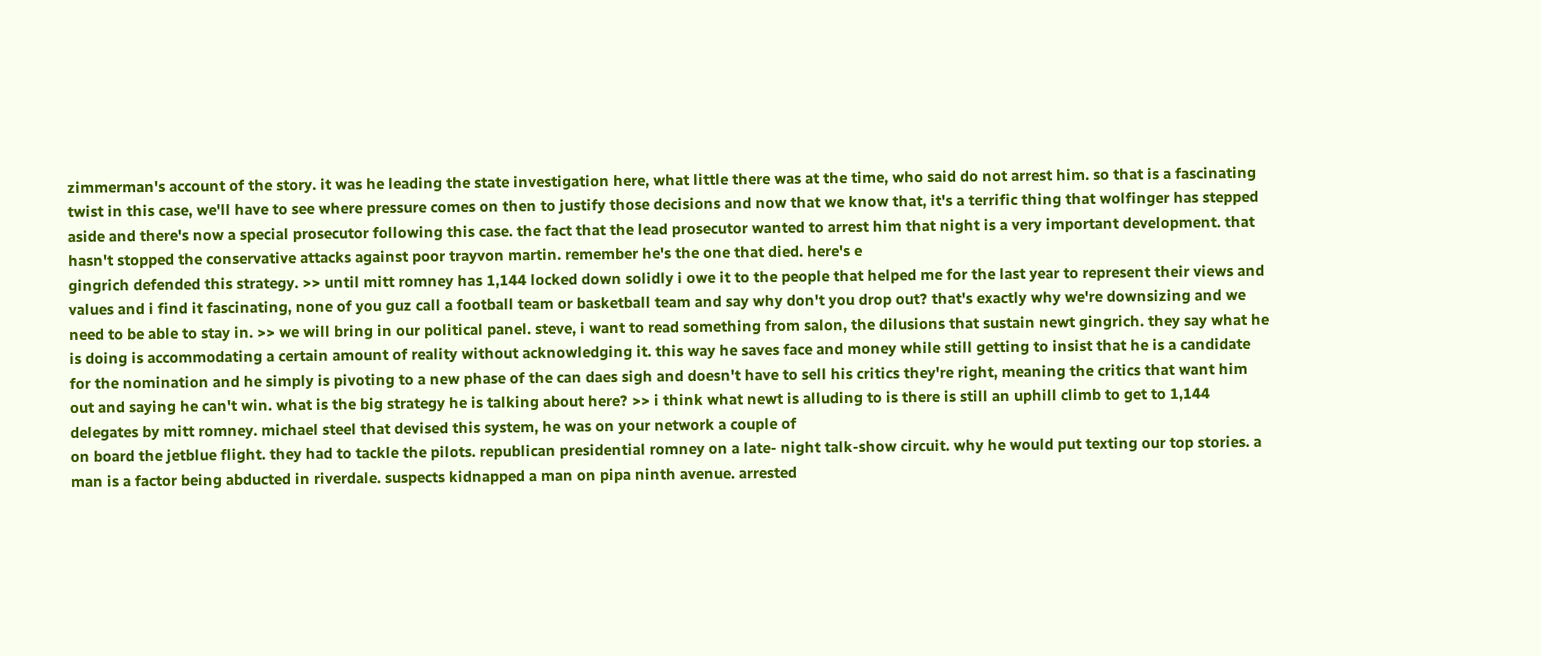zimmerman's account of the story. it was he leading the state investigation here, what little there was at the time, who said do not arrest him. so that is a fascinating twist in this case, we'll have to see where pressure comes on then to justify those decisions and now that we know that, it's a terrific thing that wolfinger has stepped aside and there's now a special prosecutor following this case. the fact that the lead prosecutor wanted to arrest him that night is a very important development. that hasn't stopped the conservative attacks against poor trayvon martin. remember he's the one that died. here's e
gingrich defended this strategy. >> until mitt romney has 1,144 locked down solidly i owe it to the people that helped me for the last year to represent their views and values and i find it fascinating, none of you guz call a football team or basketball team and say why don't you drop out? that's exactly why we're downsizing and we need to be able to stay in. >> we will bring in our political panel. steve, i want to read something from salon, the dilusions that sustain newt gingrich. they say what he is doing is accommodating a certain amount of reality without acknowledging it. this way he saves face and money while still getting to insist that he is a candidate for the nomination and he simply is pivoting to a new phase of the can daes sigh and doesn't have to sell his critics they're right, meaning the critics that want him out and saying he can't win. what is the big strategy he is talking about here? >> i think what newt is alluding to is there is still an uphill climb to get to 1,144 delegates by mitt romney. michael steel that devised this system, he was on your network a couple of
on board the jetblue flight. they had to tackle the pilots. republican presidential romney on a late- night talk-show circuit. why he would put texting our top stories. a man is a factor being abducted in riverdale. suspects kidnapped a man on pipa ninth avenue. arrested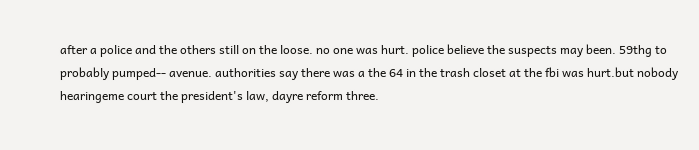after a police and the others still on the loose. no one was hurt. police believe the suspects may been. 59thg to probably pumped-- avenue. authorities say there was a the 64 in the trash closet at the fbi was hurt.but nobody hearingeme court the president's law, dayre reform three.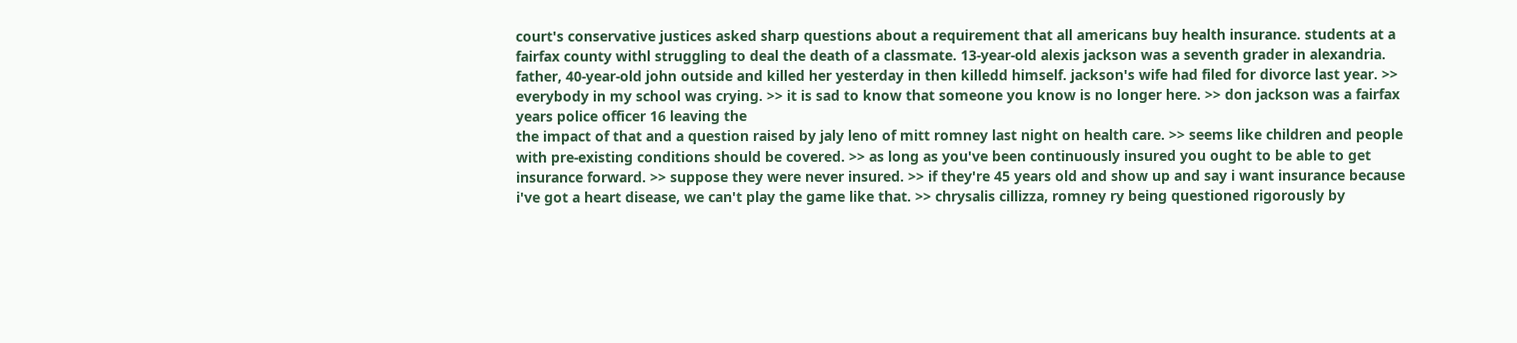court's conservative justices asked sharp questions about a requirement that all americans buy health insurance. students at a fairfax county withl struggling to deal the death of a classmate. 13-year-old alexis jackson was a seventh grader in alexandria. father, 40-year-old john outside and killed her yesterday in then killedd himself. jackson's wife had filed for divorce last year. >> everybody in my school was crying. >> it is sad to know that someone you know is no longer here. >> don jackson was a fairfax years police officer 16 leaving the
the impact of that and a question raised by jaly leno of mitt romney last night on health care. >> seems like children and people with pre-existing conditions should be covered. >> as long as you've been continuously insured you ought to be able to get insurance forward. >> suppose they were never insured. >> if they're 45 years old and show up and say i want insurance because i've got a heart disease, we can't play the game like that. >> chrysalis cillizza, romney ry being questioned rigorously by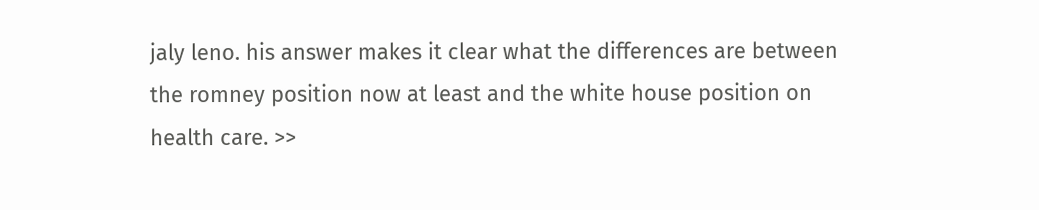jaly leno. his answer makes it clear what the differences are between the romney position now at least and the white house position on health care. >>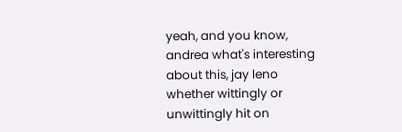yeah, and you know, andrea what's interesting about this, jay leno whether wittingly or unwittingly hit on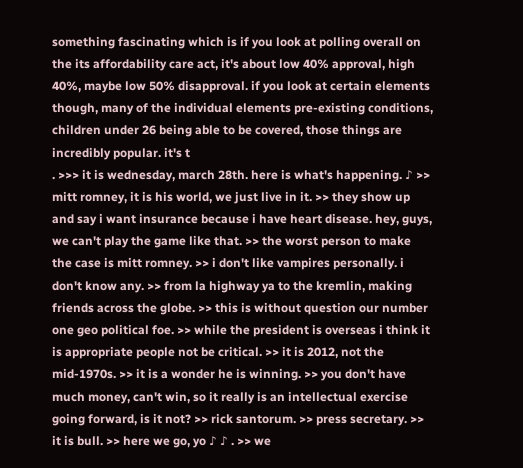something fascinating which is if you look at polling overall on the its affordability care act, it's about low 40% approval, high 40%, maybe low 50% disapproval. if you look at certain elements though, many of the individual elements pre-existing conditions, children under 26 being able to be covered, those things are incredibly popular. it's t
. >>> it is wednesday, march 28th. here is what's happening. ♪ >> mitt romney, it is his world, we just live in it. >> they show up and say i want insurance because i have heart disease. hey, guys, we can't play the game like that. >> the worst person to make the case is mitt romney. >> i don't like vampires personally. i don't know any. >> from la highway ya to the kremlin, making friends across the globe. >> this is without question our number one geo political foe. >> while the president is overseas i think it is appropriate people not be critical. >> it is 2012, not the mid-1970s. >> it is a wonder he is winning. >> you don't have much money, can't win, so it really is an intellectual exercise going forward, is it not? >> rick santorum. >> press secretary. >> it is bull. >> here we go, yo ♪ ♪ . >> we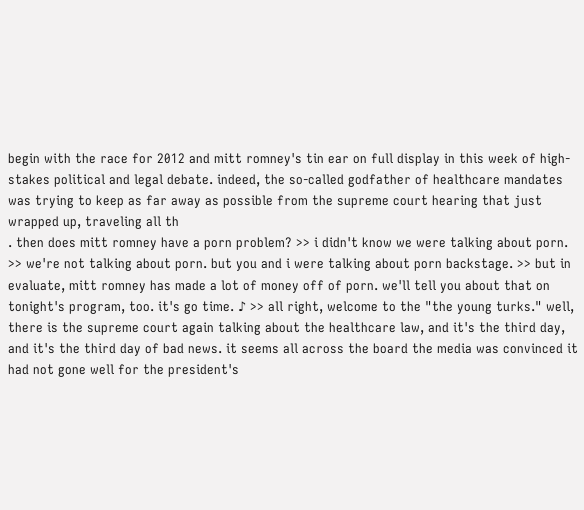begin with the race for 2012 and mitt romney's tin ear on full display in this week of high-stakes political and legal debate. indeed, the so-called godfather of healthcare mandates was trying to keep as far away as possible from the supreme court hearing that just wrapped up, traveling all th
. then does mitt romney have a porn problem? >> i didn't know we were talking about porn. >> we're not talking about porn. but you and i were talking about porn backstage. >> but in evaluate, mitt romney has made a lot of money off of porn. we'll tell you about that on tonight's program, too. it's go time. ♪ >> all right, welcome to the "the young turks." well, there is the supreme court again talking about the healthcare law, and it's the third day, and it's the third day of bad news. it seems all across the board the media was convinced it had not gone well for the president's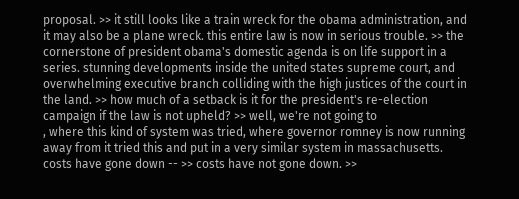proposal. >> it still looks like a train wreck for the obama administration, and it may also be a plane wreck. this entire law is now in serious trouble. >> the cornerstone of president obama's domestic agenda is on life support in a series. stunning developments inside the united states supreme court, and overwhelming executive branch colliding with the high justices of the court in the land. >> how much of a setback is it for the president's re-election campaign if the law is not upheld? >> well, we're not going to
, where this kind of system was tried, where governor romney is now running away from it tried this and put in a very similar system in massachusetts. costs have gone down -- >> costs have not gone down. >>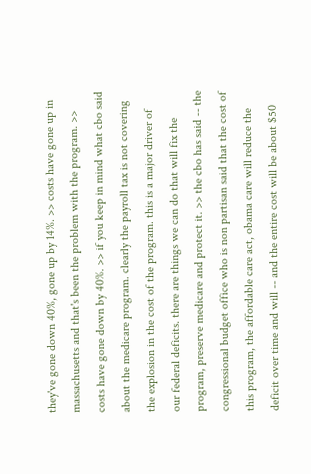they've gone down 40%, gone up by 14%. >> costs have gone up in massachusetts and that's been the problem with the program. >> costs have gone down by 40%. >> if you keep in mind what cbo said about the medicare program. clearly the payroll tax is not covering the explosion in the cost of the program. this is a major driver of our federal deficits. there are things we can do that will fix the program, preserve medicare and protect it. >> the cbo has said -- the congressional budget office who is non partisan said that the cost of this program, the affordable care act, obama care will reduce the deficit over time and will -- and the entire cost will be about $50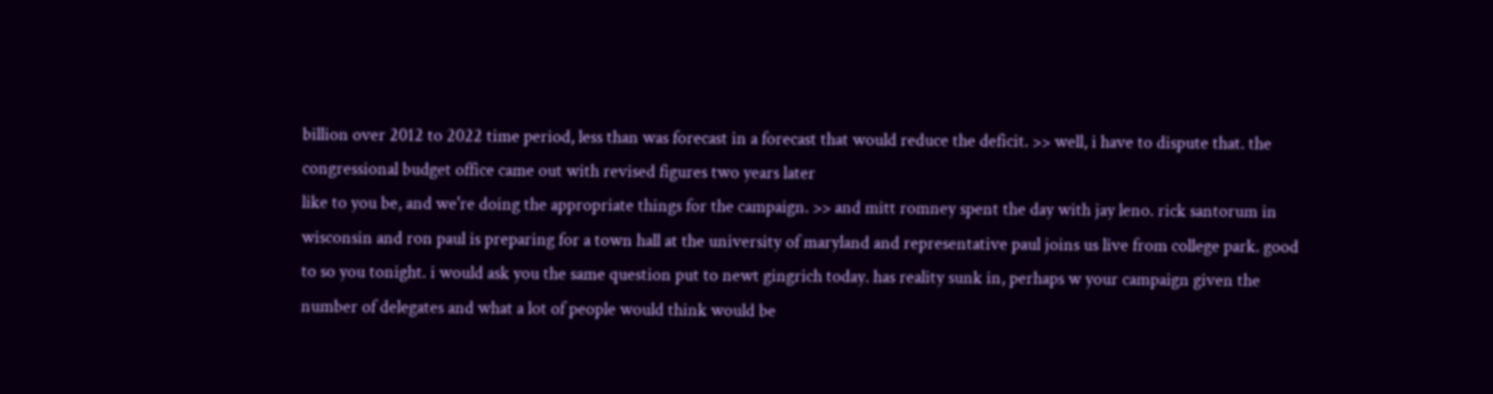billion over 2012 to 2022 time period, less than was forecast in a forecast that would reduce the deficit. >> well, i have to dispute that. the congressional budget office came out with revised figures two years later
like to you be, and we're doing the appropriate things for the campaign. >> and mitt romney spent the day with jay leno. rick santorum in wisconsin and ron paul is preparing for a town hall at the university of maryland and representative paul joins us live from college park. good to so you tonight. i would ask you the same question put to newt gingrich today. has reality sunk in, perhaps w your campaign given the number of delegates and what a lot of people would think would be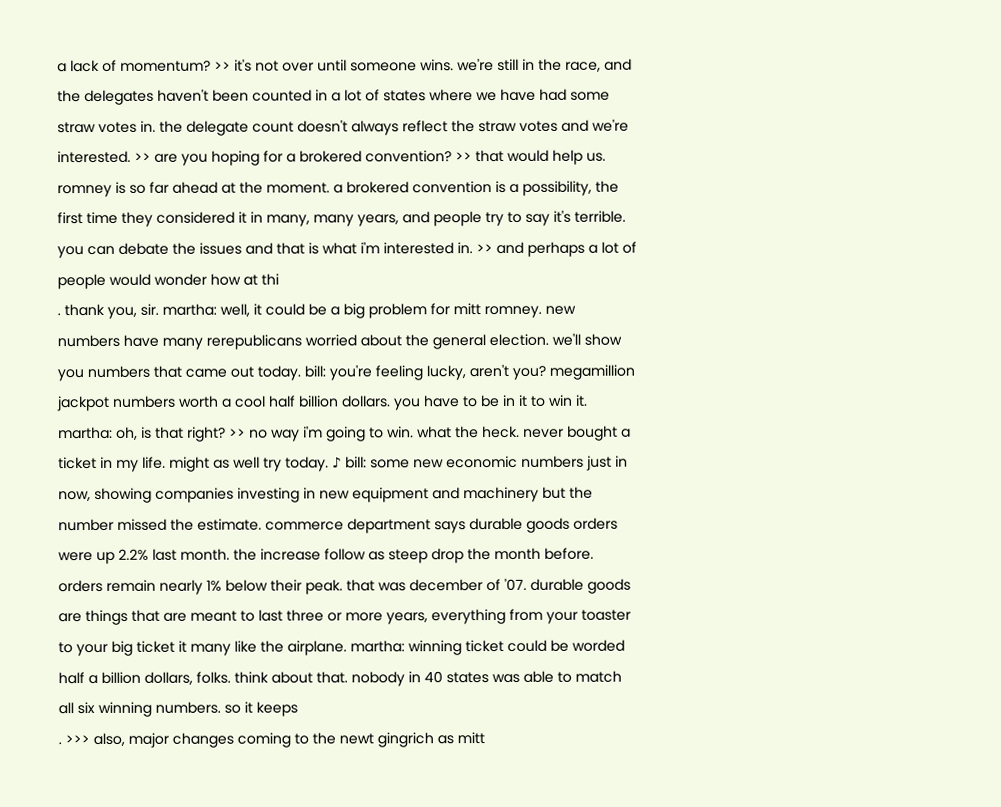a lack of momentum? >> it's not over until someone wins. we're still in the race, and the delegates haven't been counted in a lot of states where we have had some straw votes in. the delegate count doesn't always reflect the straw votes and we're interested. >> are you hoping for a brokered convention? >> that would help us. romney is so far ahead at the moment. a brokered convention is a possibility, the first time they considered it in many, many years, and people try to say it's terrible. you can debate the issues and that is what i'm interested in. >> and perhaps a lot of people would wonder how at thi
. thank you, sir. martha: well, it could be a big problem for mitt romney. new numbers have many rerepublicans worried about the general election. we'll show you numbers that came out today. bill: you're feeling lucky, aren't you? megamillion jackpot numbers worth a cool half billion dollars. you have to be in it to win it. martha: oh, is that right? >> no way i'm going to win. what the heck. never bought a ticket in my life. might as well try today. ♪ bill: some new economic numbers just in now, showing companies investing in new equipment and machinery but the number missed the estimate. commerce department says durable goods orders were up 2.2% last month. the increase follow as steep drop the month before. orders remain nearly 1% below their peak. that was december of '07. durable goods are things that are meant to last three or more years, everything from your toaster to your big ticket it many like the airplane. martha: winning ticket could be worded half a billion dollars, folks. think about that. nobody in 40 states was able to match all six winning numbers. so it keeps
. >>> also, major changes coming to the newt gingrich as mitt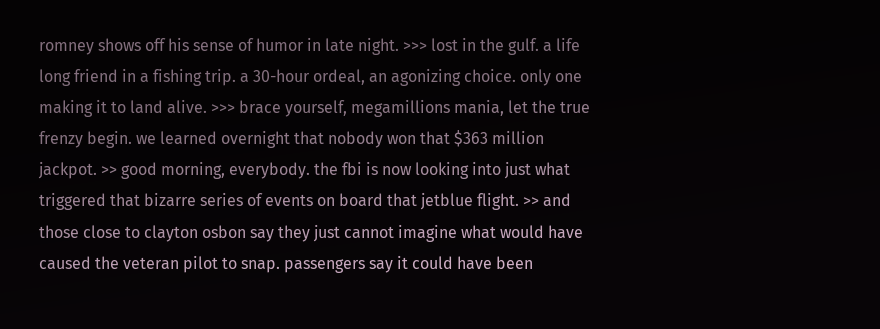romney shows off his sense of humor in late night. >>> lost in the gulf. a life long friend in a fishing trip. a 30-hour ordeal, an agonizing choice. only one making it to land alive. >>> brace yourself, megamillions mania, let the true frenzy begin. we learned overnight that nobody won that $363 million jackpot. >> good morning, everybody. the fbi is now looking into just what triggered that bizarre series of events on board that jetblue flight. >> and those close to clayton osbon say they just cannot imagine what would have caused the veteran pilot to snap. passengers say it could have been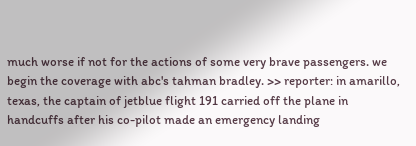much worse if not for the actions of some very brave passengers. we begin the coverage with abc's tahman bradley. >> reporter: in amarillo, texas, the captain of jetblue flight 191 carried off the plane in handcuffs after his co-pilot made an emergency landing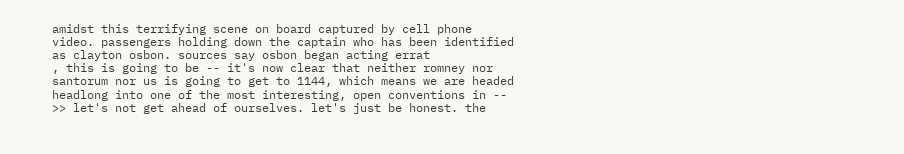amidst this terrifying scene on board captured by cell phone video. passengers holding down the captain who has been identified as clayton osbon. sources say osbon began acting errat
, this is going to be -- it's now clear that neither romney nor santorum nor us is going to get to 1144, which means we are headed headlong into one of the most interesting, open conventions in -- >> let's not get ahead of ourselves. let's just be honest. the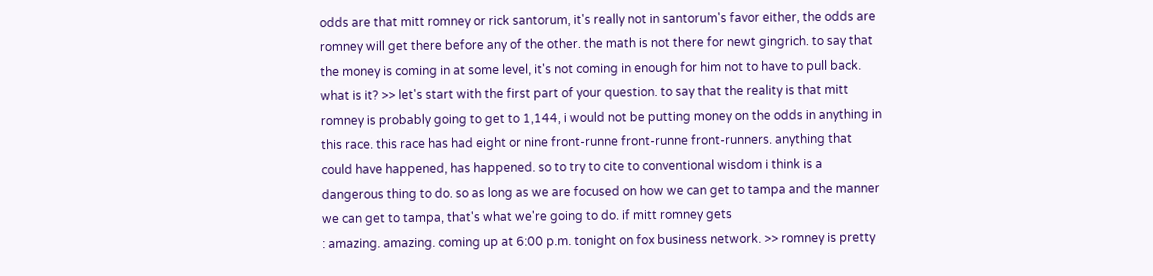odds are that mitt romney or rick santorum, it's really not in santorum's favor either, the odds are romney will get there before any of the other. the math is not there for newt gingrich. to say that the money is coming in at some level, it's not coming in enough for him not to have to pull back. what is it? >> let's start with the first part of your question. to say that the reality is that mitt romney is probably going to get to 1,144, i would not be putting money on the odds in anything in this race. this race has had eight or nine front-runne front-runne front-runners. anything that could have happened, has happened. so to try to cite to conventional wisdom i think is a dangerous thing to do. so as long as we are focused on how we can get to tampa and the manner we can get to tampa, that's what we're going to do. if mitt romney gets
: amazing. amazing. coming up at 6:00 p.m. tonight on fox business network. >> romney is pretty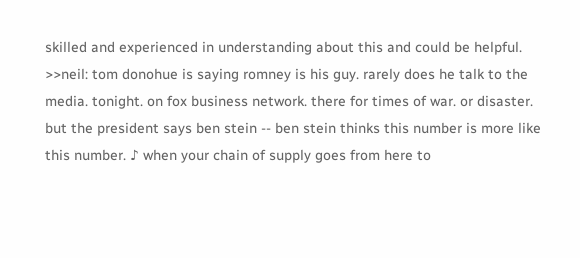skilled and experienced in understanding about this and could be helpful. >>neil: tom donohue is saying romney is his guy. rarely does he talk to the media. tonight. on fox business network. there for times of war. or disaster. but the president says ben stein -- ben stein thinks this number is more like this number. ♪ when your chain of supply goes from here to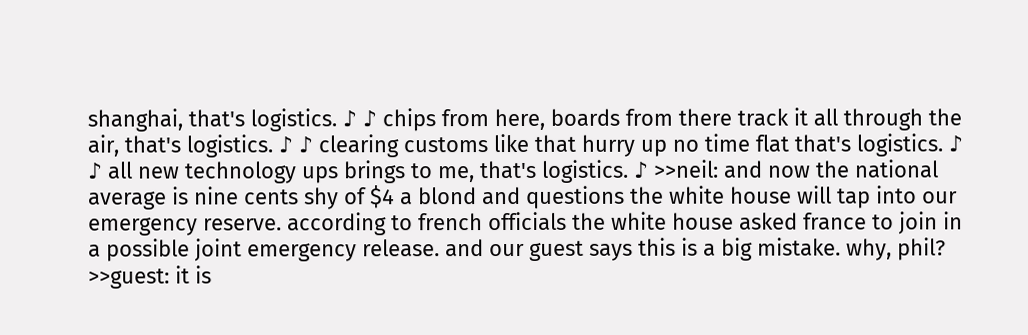shanghai, that's logistics. ♪ ♪ chips from here, boards from there track it all through the air, that's logistics. ♪ ♪ clearing customs like that hurry up no time flat that's logistics. ♪ ♪ all new technology ups brings to me, that's logistics. ♪ >>neil: and now the national average is nine cents shy of $4 a blond and questions the white house will tap into our emergency reserve. according to french officials the white house asked france to join in a possible joint emergency release. and our guest says this is a big mistake. why, phil? >>guest: it is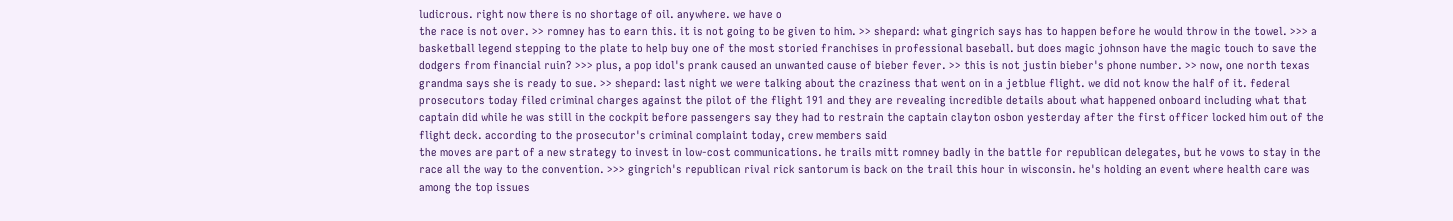ludicrous. right now there is no shortage of oil. anywhere. we have o
the race is not over. >> romney has to earn this. it is not going to be given to him. >> shepard: what gingrich says has to happen before he would throw in the towel. >>> a basketball legend stepping to the plate to help buy one of the most storied franchises in professional baseball. but does magic johnson have the magic touch to save the dodgers from financial ruin? >>> plus, a pop idol's prank caused an unwanted cause of bieber fever. >> this is not justin bieber's phone number. >> now, one north texas grandma says she is ready to sue. >> shepard: last night we were talking about the craziness that went on in a jetblue flight. we did not know the half of it. federal prosecutors today filed criminal charges against the pilot of the flight 191 and they are revealing incredible details about what happened onboard including what that captain did while he was still in the cockpit before passengers say they had to restrain the captain clayton osbon yesterday after the first officer locked him out of the flight deck. according to the prosecutor's criminal complaint today, crew members said
the moves are part of a new strategy to invest in low-cost communications. he trails mitt romney badly in the battle for republican delegates, but he vows to stay in the race all the way to the convention. >>> gingrich's republican rival rick santorum is back on the trail this hour in wisconsin. he's holding an event where health care was among the top issues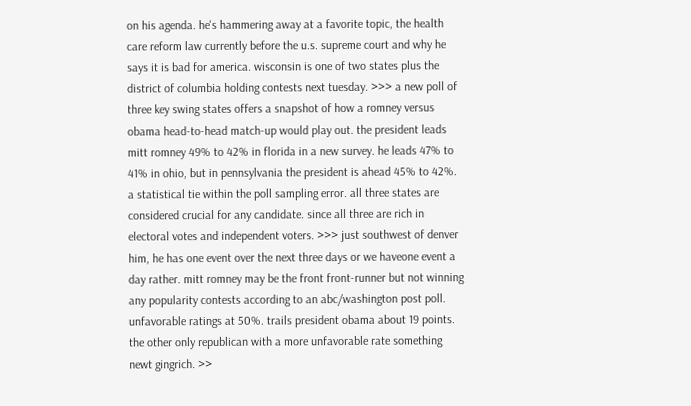on his agenda. he's hammering away at a favorite topic, the health care reform law currently before the u.s. supreme court and why he says it is bad for america. wisconsin is one of two states plus the district of columbia holding contests next tuesday. >>> a new poll of three key swing states offers a snapshot of how a romney versus obama head-to-head match-up would play out. the president leads mitt romney 49% to 42% in florida in a new survey. he leads 47% to 41% in ohio, but in pennsylvania the president is ahead 45% to 42%. a statistical tie within the poll sampling error. all three states are considered crucial for any candidate. since all three are rich in electoral votes and independent voters. >>> just southwest of denver
him, he has one event over the next three days or we haveone event a day rather. mitt romney may be the front front-runner but not winning any popularity contests according to an abc/washington post poll. unfavorable ratings at 50%. trails president obama about 19 points. the other only republican with a more unfavorable rate something newt gingrich. >>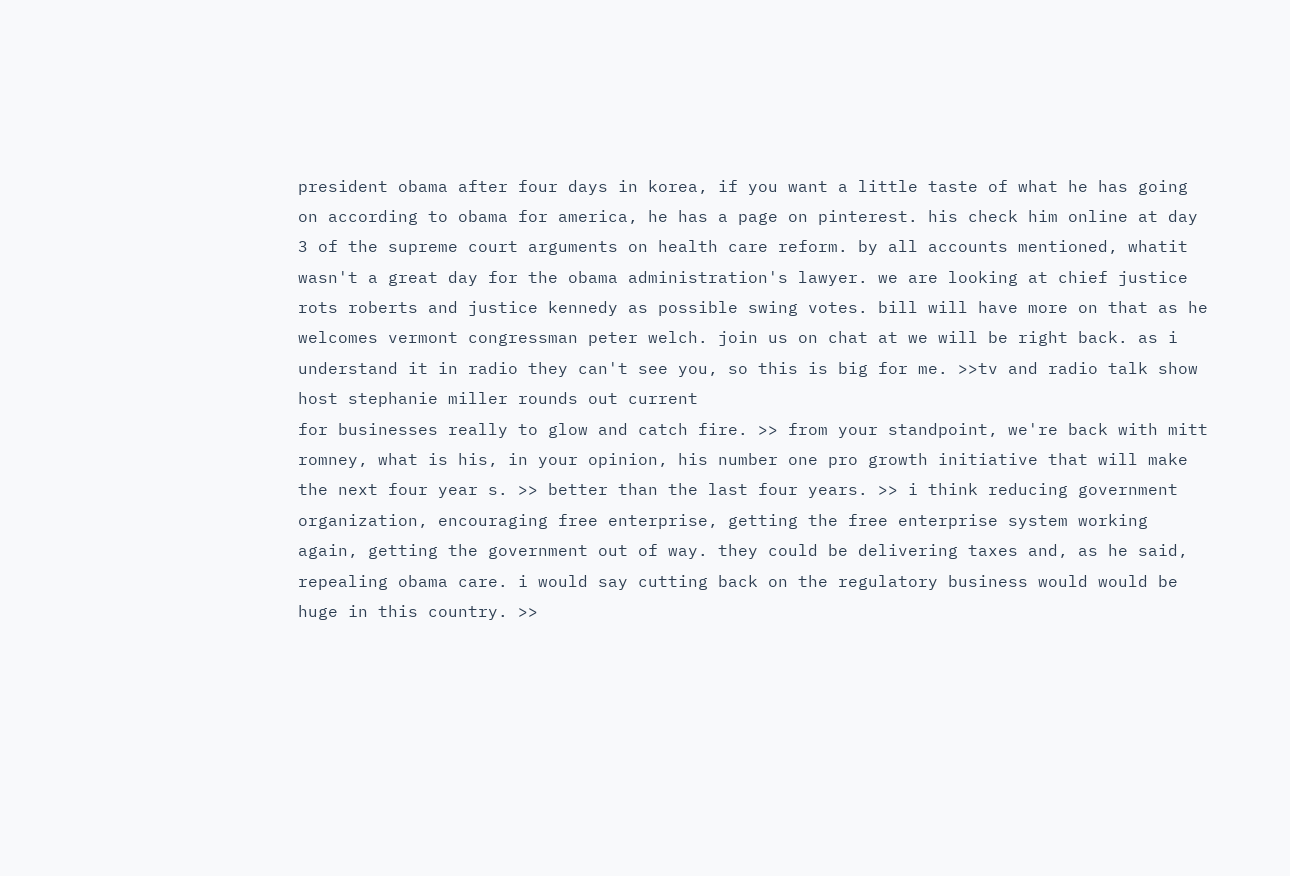president obama after four days in korea, if you want a little taste of what he has going on according to obama for america, he has a page on pinterest. his check him online at day 3 of the supreme court arguments on health care reform. by all accounts mentioned, whatit wasn't a great day for the obama administration's lawyer. we are looking at chief justice rots roberts and justice kennedy as possible swing votes. bill will have more on that as he welcomes vermont congressman peter welch. join us on chat at we will be right back. as i understand it in radio they can't see you, so this is big for me. >>tv and radio talk show host stephanie miller rounds out current
for businesses really to glow and catch fire. >> from your standpoint, we're back with mitt romney, what is his, in your opinion, his number one pro growth initiative that will make the next four year s. >> better than the last four years. >> i think reducing government organization, encouraging free enterprise, getting the free enterprise system working again, getting the government out of way. they could be delivering taxes and, as he said, repealing obama care. i would say cutting back on the regulatory business would would be huge in this country. >>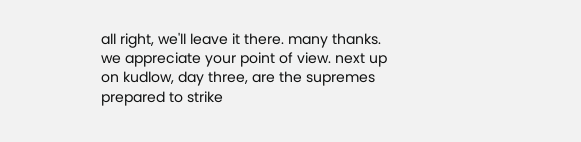all right, we'll leave it there. many thanks. we appreciate your point of view. next up on kudlow, day three, are the supremes prepared to strike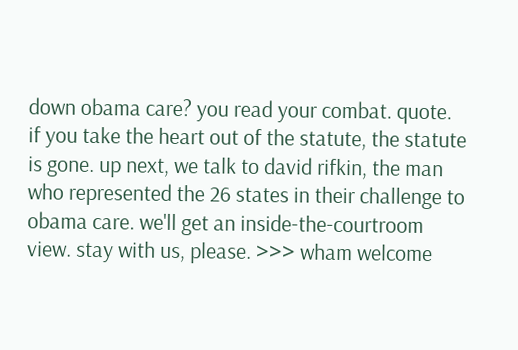down obama care? you read your combat. quote. if you take the heart out of the statute, the statute is gone. up next, we talk to david rifkin, the man who represented the 26 states in their challenge to obama care. we'll get an inside-the-courtroom view. stay with us, please. >>> wham welcome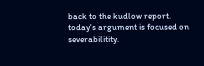back to the kudlow report. today's argument is focused on severabilitity.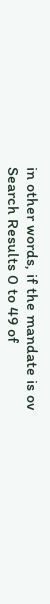in other words, if the mandate is ov
Search Results 0 to 49 of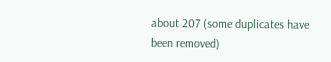about 207 (some duplicates have been removed)